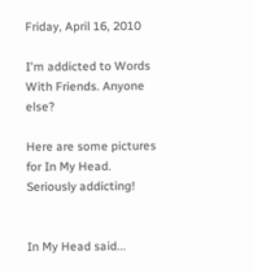Friday, April 16, 2010

I'm addicted to Words With Friends. Anyone else?

Here are some pictures for In My Head. Seriously addicting!


In My Head said...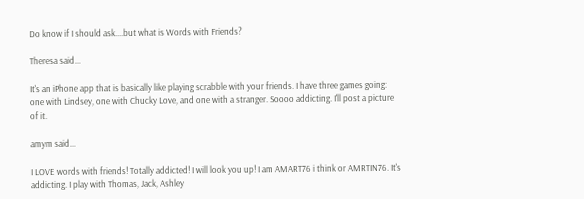Do know if I should ask....but what is Words with Friends?

Theresa said...

It's an iPhone app that is basically like playing scrabble with your friends. I have three games going: one with Lindsey, one with Chucky Love, and one with a stranger. Soooo addicting. I'll post a picture of it.

amym said...

I LOVE words with friends! Totally addicted! I will look you up! I am AMART76 i think or AMRTIN76. It's addicting. I play with Thomas, Jack, Ashley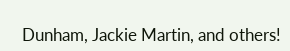Dunham, Jackie Martin, and others!